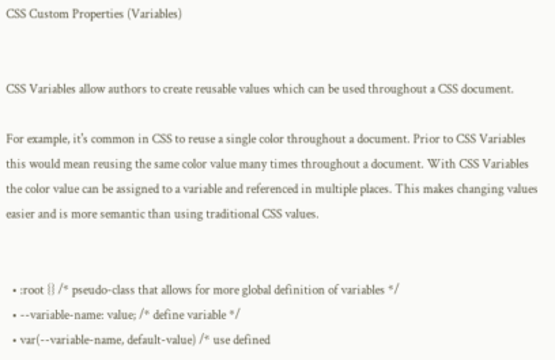CSS Custom Properties (Variables)


CSS Variables allow authors to create reusable values which can be used throughout a CSS document.

For example, it's common in CSS to reuse a single color throughout a document. Prior to CSS Variables this would mean reusing the same color value many times throughout a document. With CSS Variables the color value can be assigned to a variable and referenced in multiple places. This makes changing values easier and is more semantic than using traditional CSS values.


  • :root {} /* pseudo-class that allows for more global definition of variables */
  • --variable-name: value; /* define variable */
  • var(--variable-name, default-value) /* use defined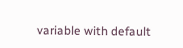variable with default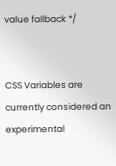value fallback */


CSS Variables are currently considered an experimental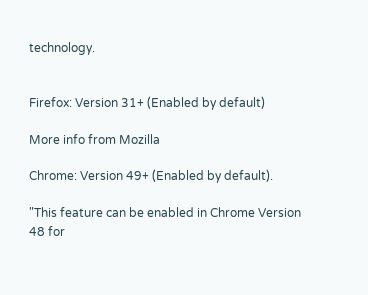technology.


Firefox: Version 31+ (Enabled by default)

More info from Mozilla

Chrome: Version 49+ (Enabled by default).

"This feature can be enabled in Chrome Version 48 for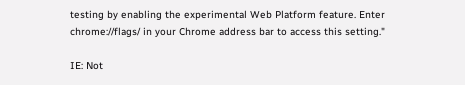testing by enabling the experimental Web Platform feature. Enter chrome://flags/ in your Chrome address bar to access this setting."

IE: Not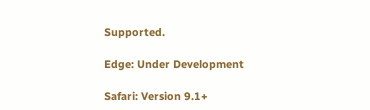Supported.

Edge: Under Development

Safari: Version 9.1+